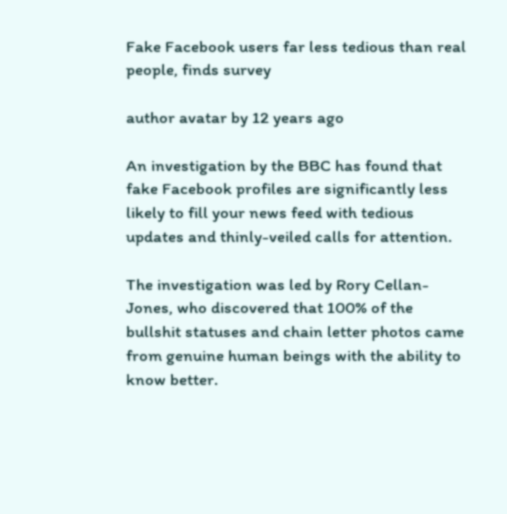Fake Facebook users far less tedious than real people, finds survey

author avatar by 12 years ago

An investigation by the BBC has found that fake Facebook profiles are significantly less likely to fill your news feed with tedious updates and thinly-veiled calls for attention.

The investigation was led by Rory Cellan-Jones, who discovered that 100% of the bullshit statuses and chain letter photos came from genuine human beings with the ability to know better.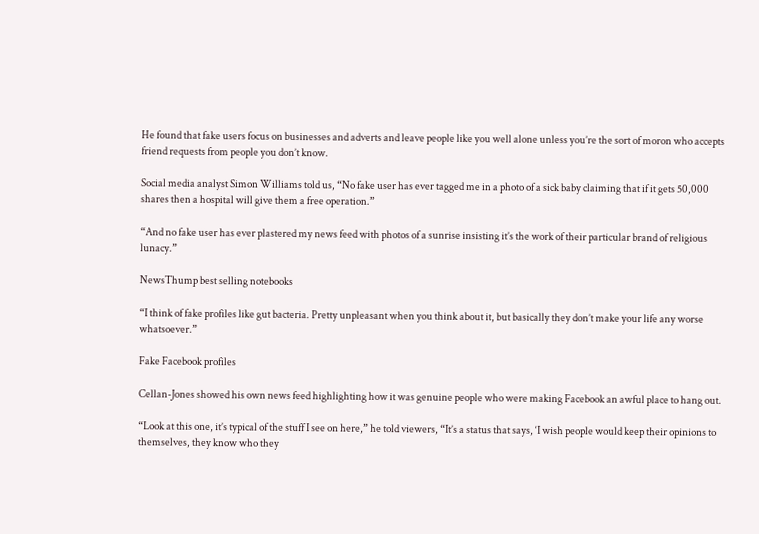He found that fake users focus on businesses and adverts and leave people like you well alone unless you’re the sort of moron who accepts friend requests from people you don’t know.

Social media analyst Simon Williams told us, “No fake user has ever tagged me in a photo of a sick baby claiming that if it gets 50,000 shares then a hospital will give them a free operation.”

“And no fake user has ever plastered my news feed with photos of a sunrise insisting it’s the work of their particular brand of religious lunacy.”

NewsThump best selling notebooks

“I think of fake profiles like gut bacteria. Pretty unpleasant when you think about it, but basically they don’t make your life any worse whatsoever.”

Fake Facebook profiles

Cellan-Jones showed his own news feed highlighting how it was genuine people who were making Facebook an awful place to hang out.

“Look at this one, it’s typical of the stuff I see on here,” he told viewers, “It’s a status that says, ‘I wish people would keep their opinions to themselves, they know who they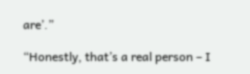are’.”

“Honestly, that’s a real person – I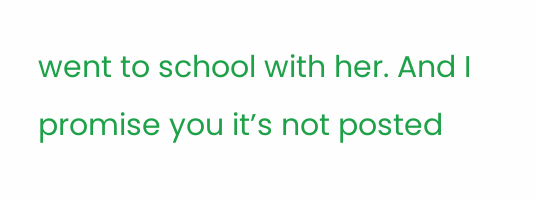went to school with her. And I promise you it’s not posted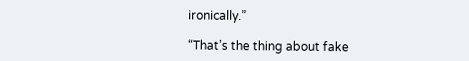ironically.”

“That’s the thing about fake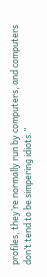profiles, they’re normally run by computers, and computers don’t tend to be simpering idiots.”